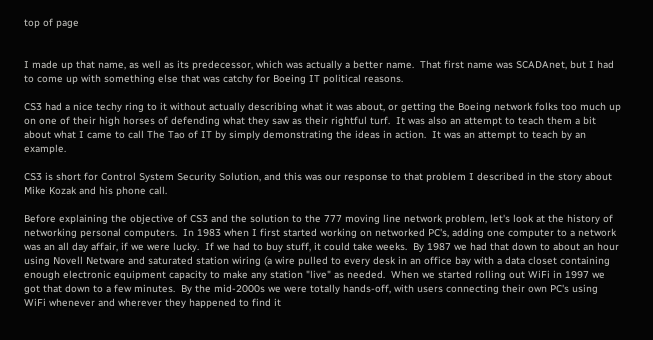top of page


I made up that name, as well as its predecessor, which was actually a better name.  That first name was SCADAnet, but I had to come up with something else that was catchy for Boeing IT political reasons.

CS3 had a nice techy ring to it without actually describing what it was about, or getting the Boeing network folks too much up on one of their high horses of defending what they saw as their rightful turf.  It was also an attempt to teach them a bit about what I came to call The Tao of IT by simply demonstrating the ideas in action.  It was an attempt to teach by an example.

CS3 is short for Control System Security Solution, and this was our response to that problem I described in the story about Mike Kozak and his phone call.

Before explaining the objective of CS3 and the solution to the 777 moving line network problem, let's look at the history of networking personal computers.  In 1983 when I first started working on networked PC's, adding one computer to a network was an all day affair, if we were lucky.  If we had to buy stuff, it could take weeks.  By 1987 we had that down to about an hour using Novell Netware and saturated station wiring (a wire pulled to every desk in an office bay with a data closet containing enough electronic equipment capacity to make any station "live" as needed.  When we started rolling out WiFi in 1997 we got that down to a few minutes.  By the mid-2000s we were totally hands-off, with users connecting their own PC's using WiFi whenever and wherever they happened to find it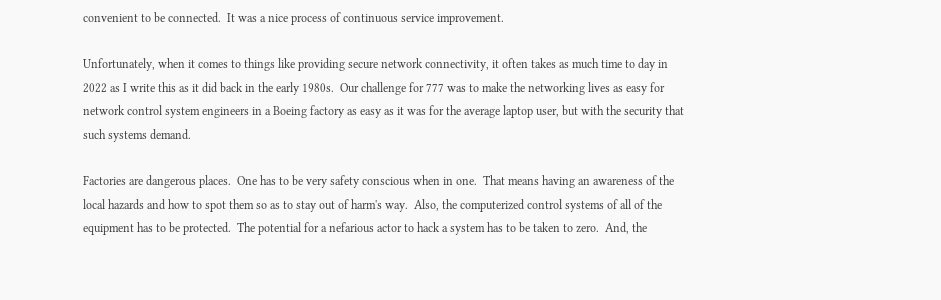convenient to be connected.  It was a nice process of continuous service improvement.

Unfortunately, when it comes to things like providing secure network connectivity, it often takes as much time to day in 2022 as I write this as it did back in the early 1980s.  Our challenge for 777 was to make the networking lives as easy for network control system engineers in a Boeing factory as easy as it was for the average laptop user, but with the security that such systems demand.

Factories are dangerous places.  One has to be very safety conscious when in one.  That means having an awareness of the local hazards and how to spot them so as to stay out of harm's way.  Also, the computerized control systems of all of the equipment has to be protected.  The potential for a nefarious actor to hack a system has to be taken to zero.  And, the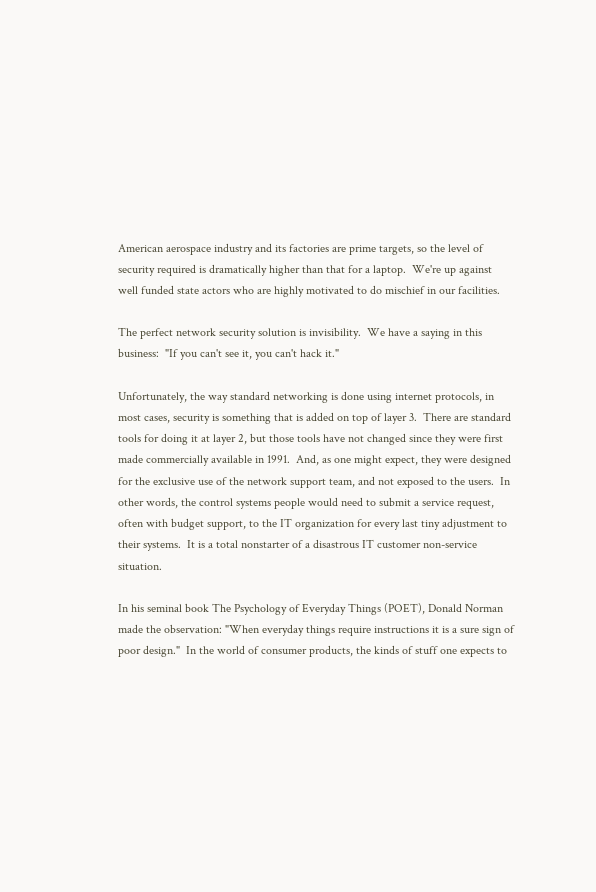American aerospace industry and its factories are prime targets, so the level of security required is dramatically higher than that for a laptop.  We're up against well funded state actors who are highly motivated to do mischief in our facilities.

The perfect network security solution is invisibility.  We have a saying in this business:  "If you can't see it, you can't hack it."

Unfortunately, the way standard networking is done using internet protocols, in most cases, security is something that is added on top of layer 3.  There are standard tools for doing it at layer 2, but those tools have not changed since they were first made commercially available in 1991.  And, as one might expect, they were designed for the exclusive use of the network support team, and not exposed to the users.  In other words, the control systems people would need to submit a service request, often with budget support, to the IT organization for every last tiny adjustment to their systems.  It is a total nonstarter of a disastrous IT customer non-service situation.

In his seminal book The Psychology of Everyday Things (POET), Donald Norman made the observation: "When everyday things require instructions it is a sure sign of poor design."  In the world of consumer products, the kinds of stuff one expects to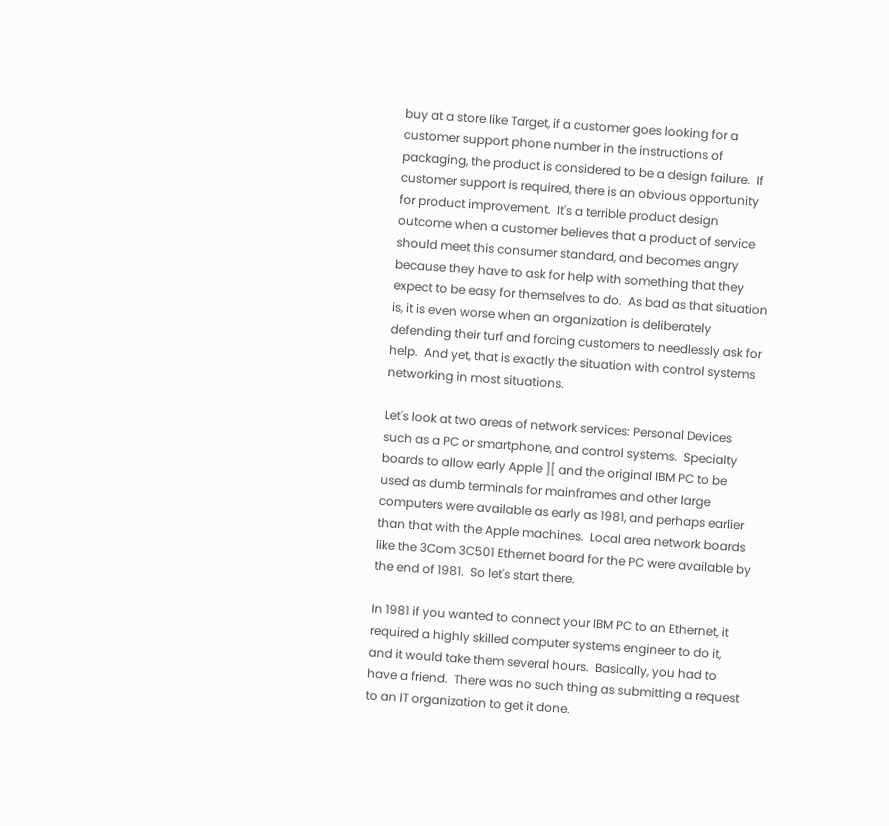buy at a store like Target, if a customer goes looking for a customer support phone number in the instructions of packaging, the product is considered to be a design failure.  If customer support is required, there is an obvious opportunity for product improvement.  It's a terrible product design outcome when a customer believes that a product of service should meet this consumer standard, and becomes angry because they have to ask for help with something that they expect to be easy for themselves to do.  As bad as that situation is, it is even worse when an organization is deliberately defending their turf and forcing customers to needlessly ask for help.  And yet, that is exactly the situation with control systems networking in most situations.

Let's look at two areas of network services: Personal Devices such as a PC or smartphone, and control systems.  Specialty boards to allow early Apple ][ and the original IBM PC to be used as dumb terminals for mainframes and other large computers were available as early as 1981, and perhaps earlier than that with the Apple machines.  Local area network boards like the 3Com 3C501 Ethernet board for the PC were available by the end of 1981.  So let's start there.

In 1981 if you wanted to connect your IBM PC to an Ethernet, it required a highly skilled computer systems engineer to do it, and it would take them several hours.  Basically, you had to have a friend.  There was no such thing as submitting a request to an IT organization to get it done.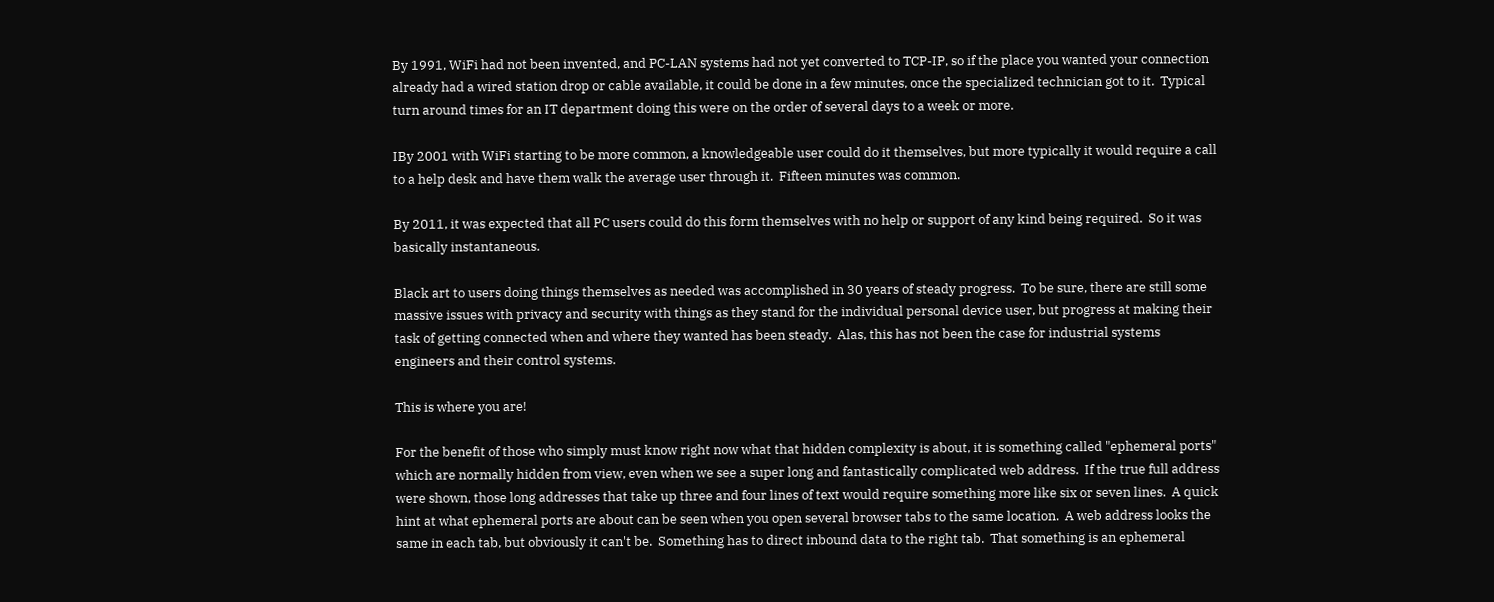By 1991, WiFi had not been invented, and PC-LAN systems had not yet converted to TCP-IP, so if the place you wanted your connection already had a wired station drop or cable available, it could be done in a few minutes, once the specialized technician got to it.  Typical turn around times for an IT department doing this were on the order of several days to a week or more.

IBy 2001 with WiFi starting to be more common, a knowledgeable user could do it themselves, but more typically it would require a call to a help desk and have them walk the average user through it.  Fifteen minutes was common.

By 2011, it was expected that all PC users could do this form themselves with no help or support of any kind being required.  So it was basically instantaneous.

Black art to users doing things themselves as needed was accomplished in 30 years of steady progress.  To be sure, there are still some massive issues with privacy and security with things as they stand for the individual personal device user, but progress at making their task of getting connected when and where they wanted has been steady.  Alas, this has not been the case for industrial systems engineers and their control systems.

This is where you are!

For the benefit of those who simply must know right now what that hidden complexity is about, it is something called "ephemeral ports" which are normally hidden from view, even when we see a super long and fantastically complicated web address.  If the true full address were shown, those long addresses that take up three and four lines of text would require something more like six or seven lines.  A quick hint at what ephemeral ports are about can be seen when you open several browser tabs to the same location.  A web address looks the same in each tab, but obviously it can't be.  Something has to direct inbound data to the right tab.  That something is an ephemeral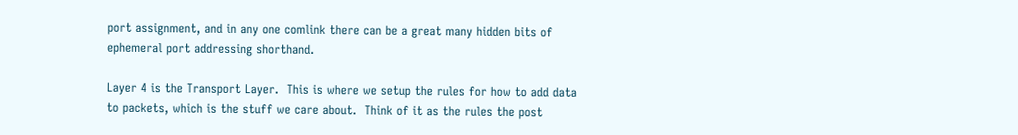port assignment, and in any one comlink there can be a great many hidden bits of ephemeral port addressing shorthand.

Layer 4 is the Transport Layer.  This is where we setup the rules for how to add data to packets, which is the stuff we care about.  Think of it as the rules the post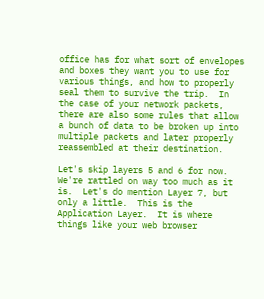office has for what sort of envelopes and boxes they want you to use for various things, and how to properly seal them to survive the trip.  In the case of your network packets, there are also some rules that allow a bunch of data to be broken up into multiple packets and later properly reassembled at their destination.

Let's skip layers 5 and 6 for now.  We're rattled on way too much as it is.  Let's do mention Layer 7, but only a little.  This is the Application Layer.  It is where things like your web browser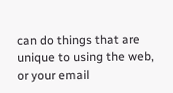can do things that are unique to using the web, or your email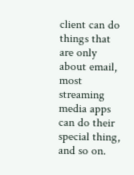client can do things that are only about email, most streaming media apps can do their special thing, and so on.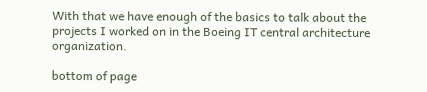With that we have enough of the basics to talk about the projects I worked on in the Boeing IT central architecture organization.

bottom of page